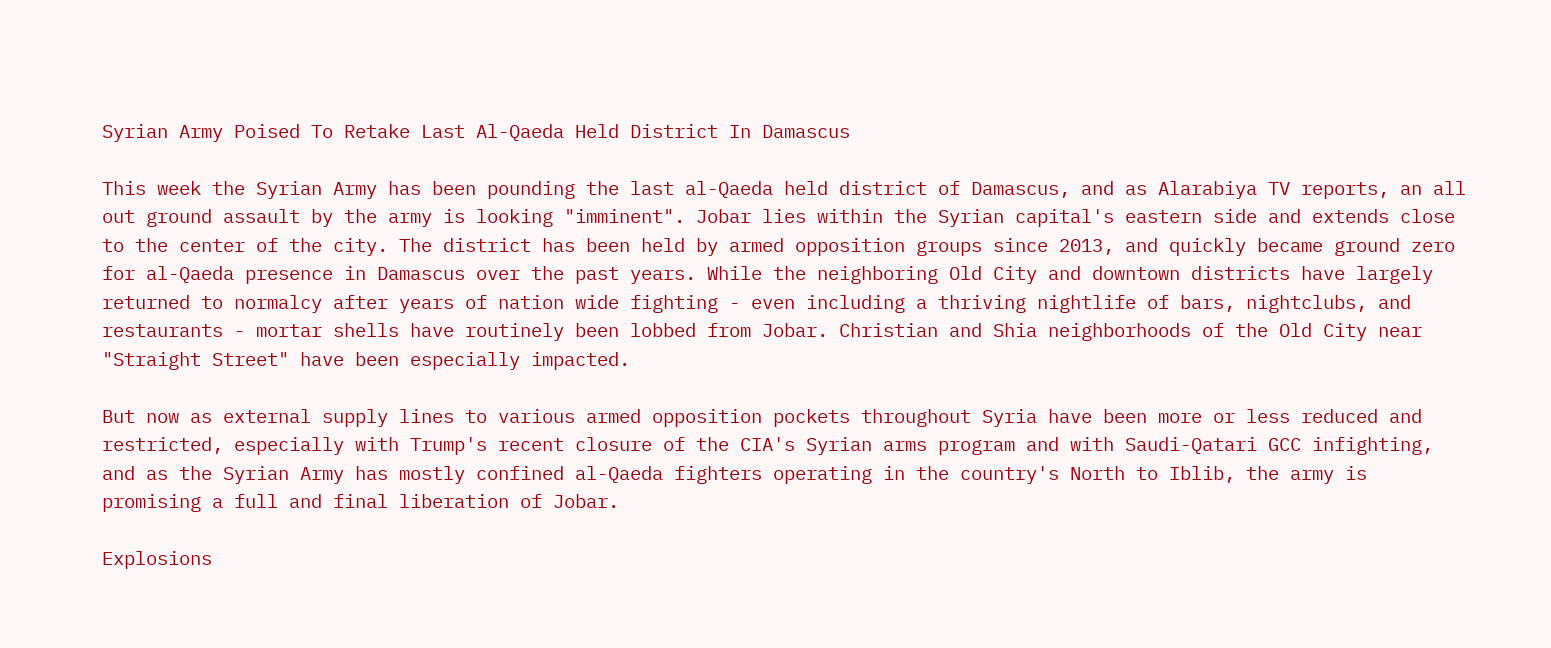Syrian Army Poised To Retake Last Al-Qaeda Held District In Damascus

This week the Syrian Army has been pounding the last al-Qaeda held district of Damascus, and as Alarabiya TV reports, an all out ground assault by the army is looking "imminent". Jobar lies within the Syrian capital's eastern side and extends close to the center of the city. The district has been held by armed opposition groups since 2013, and quickly became ground zero for al-Qaeda presence in Damascus over the past years. While the neighboring Old City and downtown districts have largely returned to normalcy after years of nation wide fighting - even including a thriving nightlife of bars, nightclubs, and restaurants - mortar shells have routinely been lobbed from Jobar. Christian and Shia neighborhoods of the Old City near "Straight Street" have been especially impacted.

But now as external supply lines to various armed opposition pockets throughout Syria have been more or less reduced and restricted, especially with Trump's recent closure of the CIA's Syrian arms program and with Saudi-Qatari GCC infighting, and as the Syrian Army has mostly confined al-Qaeda fighters operating in the country's North to Iblib, the army is promising a full and final liberation of Jobar.

Explosions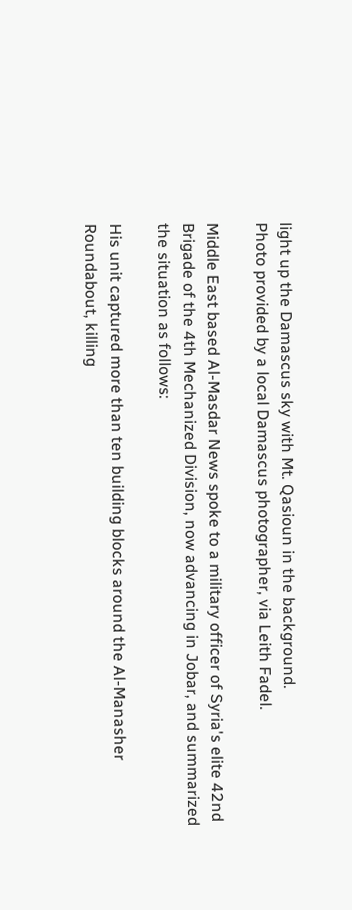light up the Damascus sky with Mt. Qasioun in the background.
Photo provided by a local Damascus photographer, via Leith Fadel.

Middle East based Al-Masdar News spoke to a military officer of Syria's elite 42nd Brigade of the 4th Mechanized Division, now advancing in Jobar, and summarized the situation as follows:

His unit captured more than ten building blocks around the Al-Manasher Roundabout, killing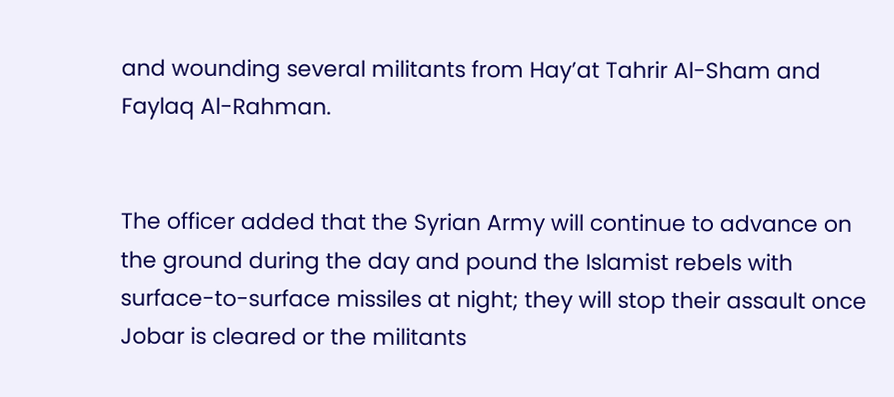and wounding several militants from Hay’at Tahrir Al-Sham and Faylaq Al-Rahman.


The officer added that the Syrian Army will continue to advance on the ground during the day and pound the Islamist rebels with surface-to-surface missiles at night; they will stop their assault once Jobar is cleared or the militants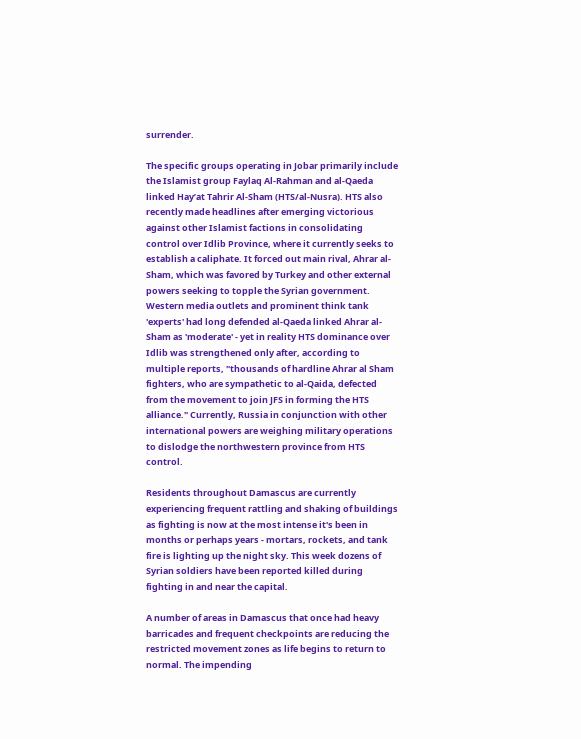surrender.

The specific groups operating in Jobar primarily include the Islamist group Faylaq Al-Rahman and al-Qaeda linked Hay’at Tahrir Al-Sham (HTS/al-Nusra). HTS also recently made headlines after emerging victorious against other Islamist factions in consolidating control over Idlib Province, where it currently seeks to establish a caliphate. It forced out main rival, Ahrar al-Sham, which was favored by Turkey and other external powers seeking to topple the Syrian government. Western media outlets and prominent think tank 'experts' had long defended al-Qaeda linked Ahrar al-Sham as 'moderate' - yet in reality HTS dominance over Idlib was strengthened only after, according to multiple reports, "thousands of hardline Ahrar al Sham fighters, who are sympathetic to al-Qaida, defected from the movement to join JFS in forming the HTS alliance." Currently, Russia in conjunction with other international powers are weighing military operations to dislodge the northwestern province from HTS control.

Residents throughout Damascus are currently experiencing frequent rattling and shaking of buildings as fighting is now at the most intense it's been in months or perhaps years - mortars, rockets, and tank fire is lighting up the night sky. This week dozens of Syrian soldiers have been reported killed during fighting in and near the capital.

A number of areas in Damascus that once had heavy barricades and frequent checkpoints are reducing the restricted movement zones as life begins to return to normal. The impending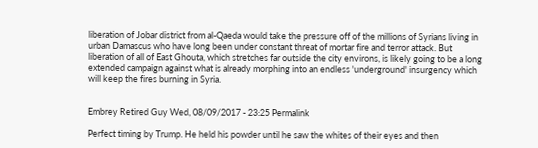liberation of Jobar district from al-Qaeda would take the pressure off of the millions of Syrians living in urban Damascus who have long been under constant threat of mortar fire and terror attack. But liberation of all of East Ghouta, which stretches far outside the city environs, is likely going to be a long extended campaign against what is already morphing into an endless 'underground' insurgency which will keep the fires burning in Syria.


Embrey Retired Guy Wed, 08/09/2017 - 23:25 Permalink

Perfect timing by Trump. He held his powder until he saw the whites of their eyes and then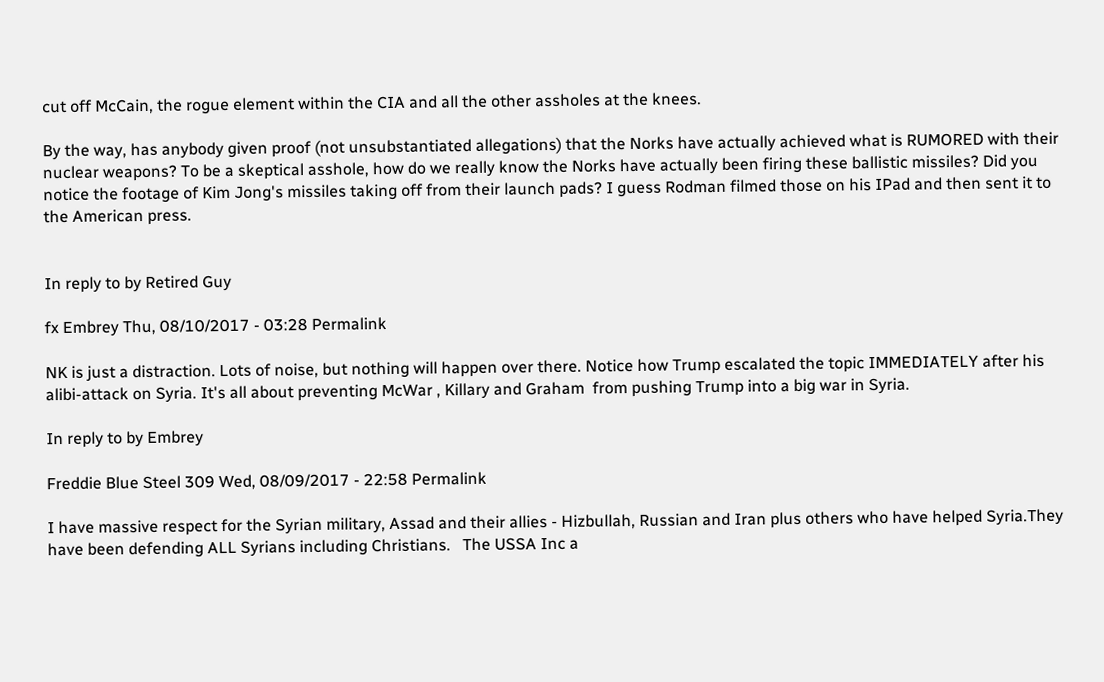cut off McCain, the rogue element within the CIA and all the other assholes at the knees.

By the way, has anybody given proof (not unsubstantiated allegations) that the Norks have actually achieved what is RUMORED with their nuclear weapons? To be a skeptical asshole, how do we really know the Norks have actually been firing these ballistic missiles? Did you notice the footage of Kim Jong's missiles taking off from their launch pads? I guess Rodman filmed those on his IPad and then sent it to the American press.


In reply to by Retired Guy

fx Embrey Thu, 08/10/2017 - 03:28 Permalink

NK is just a distraction. Lots of noise, but nothing will happen over there. Notice how Trump escalated the topic IMMEDIATELY after his alibi-attack on Syria. It's all about preventing McWar , Killary and Graham  from pushing Trump into a big war in Syria.

In reply to by Embrey

Freddie Blue Steel 309 Wed, 08/09/2017 - 22:58 Permalink

I have massive respect for the Syrian military, Assad and their allies - Hizbullah, Russian and Iran plus others who have helped Syria.They have been defending ALL Syrians including Christians.   The USSA Inc a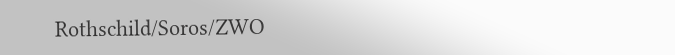Rothschild/Soros/ZWO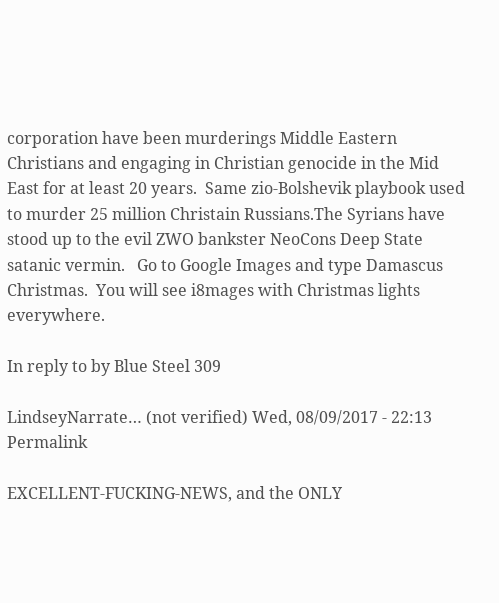corporation have been murderings Middle Eastern Christians and engaging in Christian genocide in the Mid East for at least 20 years.  Same zio-Bolshevik playbook used to murder 25 million Christain Russians.The Syrians have stood up to the evil ZWO bankster NeoCons Deep State satanic vermin.   Go to Google Images and type Damascus Christmas.  You will see i8mages with Christmas lights everywhere.

In reply to by Blue Steel 309

LindseyNarrate… (not verified) Wed, 08/09/2017 - 22:13 Permalink

EXCELLENT-FUCKING-NEWS, and the ONLY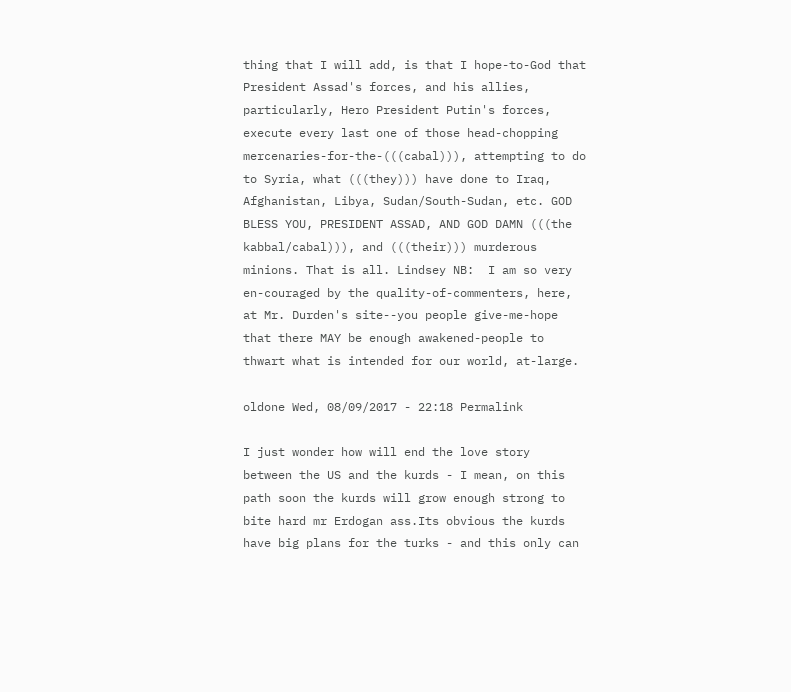thing that I will add, is that I hope-to-God that President Assad's forces, and his allies, particularly, Hero President Putin's forces, execute every last one of those head-chopping mercenaries-for-the-(((cabal))), attempting to do to Syria, what (((they))) have done to Iraq, Afghanistan, Libya, Sudan/South-Sudan, etc. GOD BLESS YOU, PRESIDENT ASSAD, AND GOD DAMN (((the kabbal/cabal))), and (((their))) murderous minions. That is all. Lindsey NB:  I am so very en-couraged by the quality-of-commenters, here, at Mr. Durden's site--you people give-me-hope that there MAY be enough awakened-people to thwart what is intended for our world, at-large.

oldone Wed, 08/09/2017 - 22:18 Permalink

I just wonder how will end the love story  between the US and the kurds - I mean, on this path soon the kurds will grow enough strong to bite hard mr Erdogan ass.Its obvious the kurds have big plans for the turks - and this only can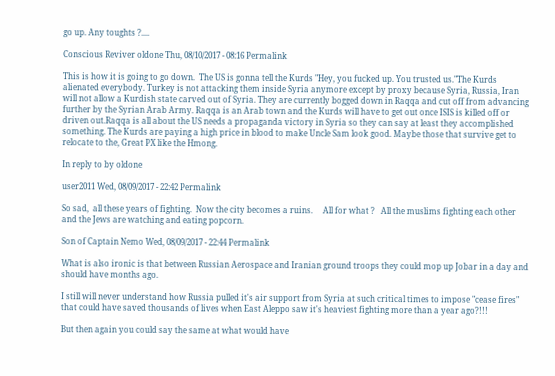go up. Any toughts ?....

Conscious Reviver oldone Thu, 08/10/2017 - 08:16 Permalink

This is how it is going to go down.  The US is gonna tell the Kurds "Hey, you fucked up. You trusted us."The Kurds alienated everybody. Turkey is not attacking them inside Syria anymore except by proxy because Syria, Russia, Iran will not allow a Kurdish state carved out of Syria. They are currently bogged down in Raqqa and cut off from advancing further by the Syrian Arab Army. Raqqa is an Arab town and the Kurds will have to get out once ISIS is killed off or driven out.Raqqa is all about the US needs a propaganda victory in Syria so they can say at least they accomplished something. The Kurds are paying a high price in blood to make Uncle Sam look good. Maybe those that survive get to relocate to the, Great PX like the Hmong.

In reply to by oldone

user2011 Wed, 08/09/2017 - 22:42 Permalink

So sad,  all these years of fighting.  Now the city becomes a ruins.     All for what ?   All the muslims fighting each other and the Jews are watching and eating popcorn.

Son of Captain Nemo Wed, 08/09/2017 - 22:44 Permalink

What is also ironic is that between Russian Aerospace and Iranian ground troops they could mop up Jobar in a day and should have months ago.

I still will never understand how Russia pulled it's air support from Syria at such critical times to impose "cease fires" that could have saved thousands of lives when East Aleppo saw it's heaviest fighting more than a year ago?!!!

But then again you could say the same at what would have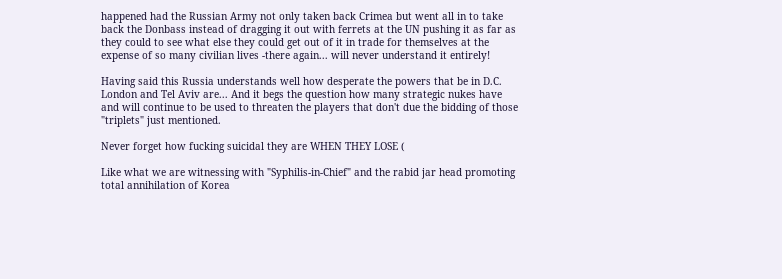happened had the Russian Army not only taken back Crimea but went all in to take back the Donbass instead of dragging it out with ferrets at the UN pushing it as far as they could to see what else they could get out of it in trade for themselves at the expense of so many civilian lives -there again... will never understand it entirely!

Having said this Russia understands well how desperate the powers that be in D.C. London and Tel Aviv are... And it begs the question how many strategic nukes have and will continue to be used to threaten the players that don't due the bidding of those "triplets" just mentioned.

Never forget how fucking suicidal they are WHEN THEY LOSE (

Like what we are witnessing with "Syphilis-in-Chief" and the rabid jar head promoting total annihilation of Korea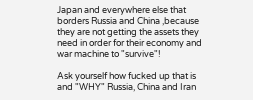Japan and everywhere else that borders Russia and China ,because they are not getting the assets they need in order for their economy and war machine to "survive"!

Ask yourself how fucked up that is and "WHY" Russia, China and Iran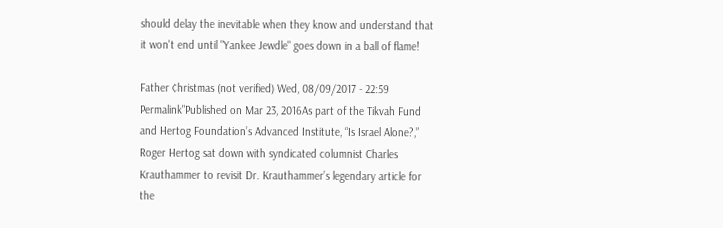should delay the inevitable when they know and understand that it won't end until "Yankee Jewdle" goes down in a ball of flame!

Father ¢hristmas (not verified) Wed, 08/09/2017 - 22:59 Permalink"Published on Mar 23, 2016As part of the Tikvah Fund and Hertog Foundation’s Advanced Institute, “Is Israel Alone?,” Roger Hertog sat down with syndicated columnist Charles Krauthammer to revisit Dr. Krauthammer’s legendary article for the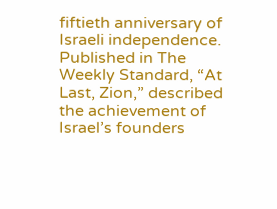fiftieth anniversary of Israeli independence. Published in The Weekly Standard, “At Last, Zion,” described the achievement of Israel’s founders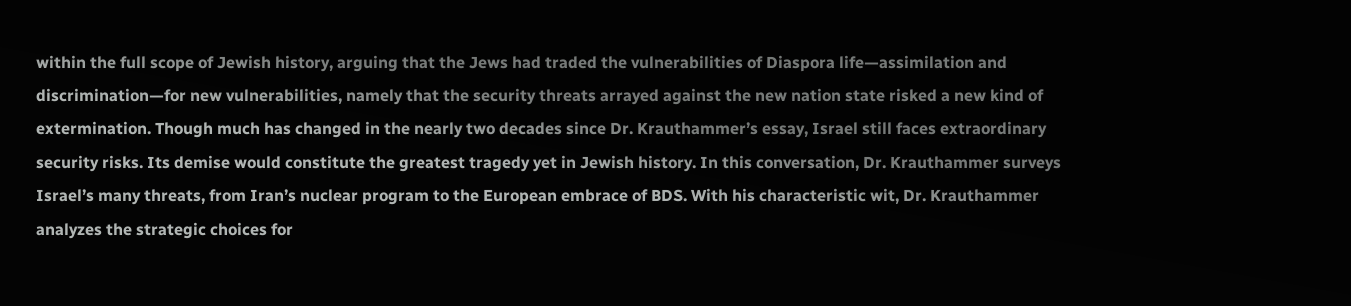within the full scope of Jewish history, arguing that the Jews had traded the vulnerabilities of Diaspora life—assimilation and discrimination—for new vulnerabilities, namely that the security threats arrayed against the new nation state risked a new kind of extermination. Though much has changed in the nearly two decades since Dr. Krauthammer’s essay, Israel still faces extraordinary security risks. Its demise would constitute the greatest tragedy yet in Jewish history. In this conversation, Dr. Krauthammer surveys Israel’s many threats, from Iran’s nuclear program to the European embrace of BDS. With his characteristic wit, Dr. Krauthammer analyzes the strategic choices for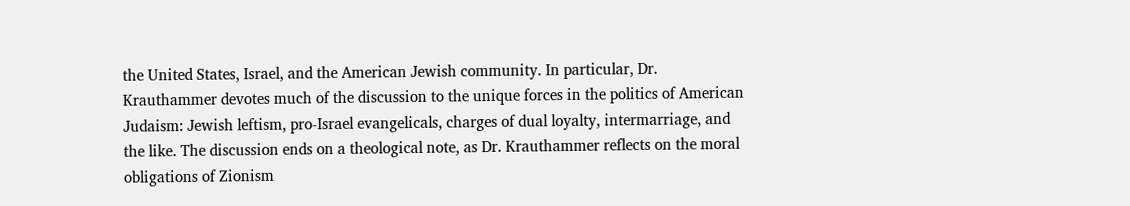the United States, Israel, and the American Jewish community. In particular, Dr. Krauthammer devotes much of the discussion to the unique forces in the politics of American Judaism: Jewish leftism, pro-Israel evangelicals, charges of dual loyalty, intermarriage, and the like. The discussion ends on a theological note, as Dr. Krauthammer reflects on the moral obligations of Zionism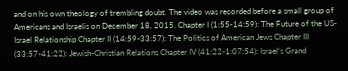and on his own theology of trembling doubt. The video was recorded before a small group of Americans and Israelis on December 18, 2015. Chapter I (1:55-14:59): The Future of the US-Israel Relationship Chapter II (14:59-33:57): The Politics of American Jews Chapter III (33:57-41:22): Jewish-Christian Relations Chapter IV (41:22-1:07:54): Israel’s Grand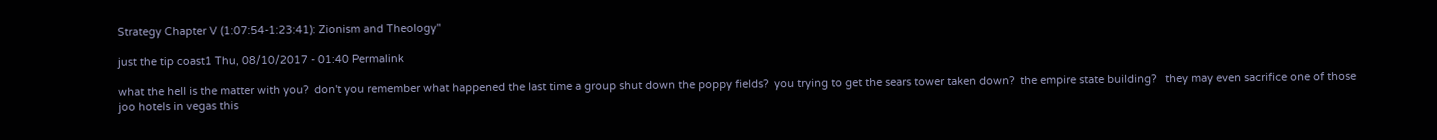Strategy Chapter V (1:07:54-1:23:41): Zionism and Theology"

just the tip coast1 Thu, 08/10/2017 - 01:40 Permalink

what the hell is the matter with you?  don't you remember what happened the last time a group shut down the poppy fields?  you trying to get the sears tower taken down?  the empire state building?   they may even sacrifice one of those joo hotels in vegas this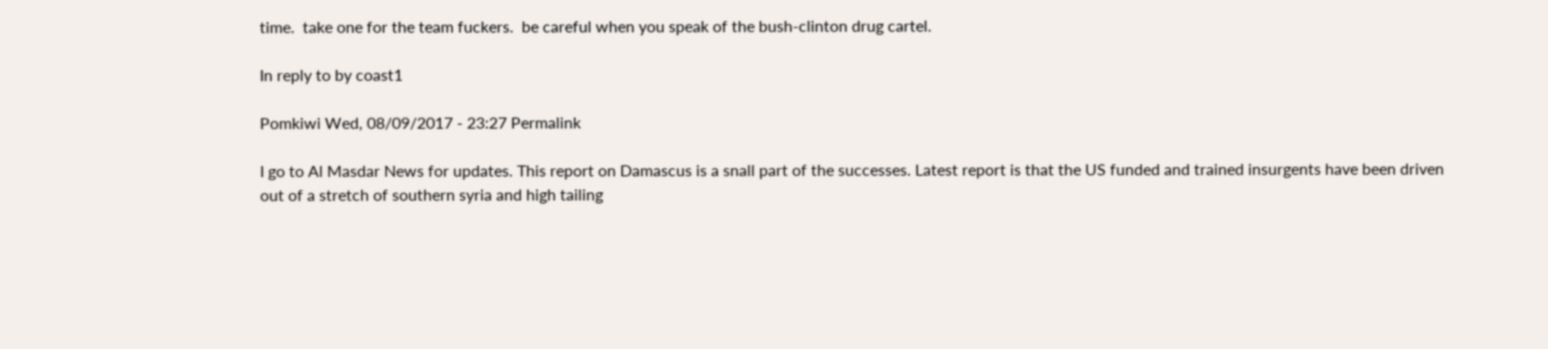time.  take one for the team fuckers.  be careful when you speak of the bush-clinton drug cartel.

In reply to by coast1

Pomkiwi Wed, 08/09/2017 - 23:27 Permalink

I go to Al Masdar News for updates. This report on Damascus is a snall part of the successes. Latest report is that the US funded and trained insurgents have been driven out of a stretch of southern syria and high tailing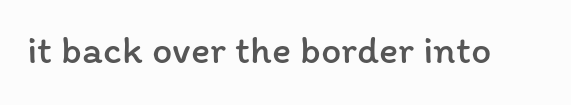it back over the border into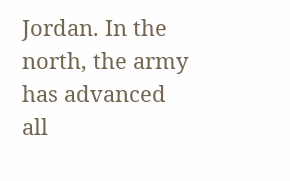Jordan. In the north, the army has advanced all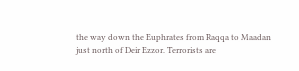the way down the Euphrates from Raqqa to Maadan just north of Deir Ezzor. Terrorists are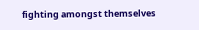fighting amongst themselves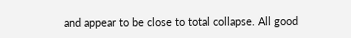and appear to be close to total collapse. All good